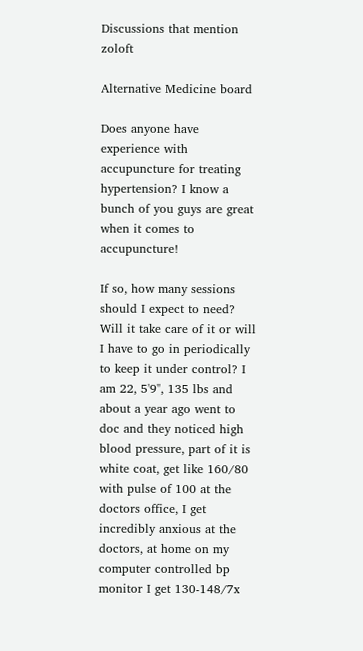Discussions that mention zoloft

Alternative Medicine board

Does anyone have experience with accupuncture for treating hypertension? I know a bunch of you guys are great when it comes to accupuncture!

If so, how many sessions should I expect to need? Will it take care of it or will I have to go in periodically to keep it under control? I am 22, 5'9", 135 lbs and about a year ago went to doc and they noticed high blood pressure, part of it is white coat, get like 160/80 with pulse of 100 at the doctors office, I get incredibly anxious at the doctors, at home on my computer controlled bp monitor I get 130-148/7x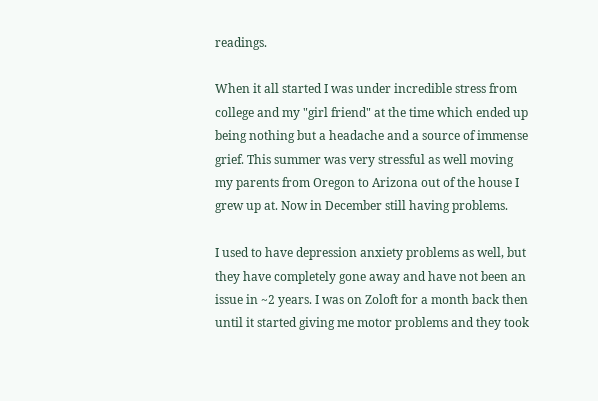readings.

When it all started I was under incredible stress from college and my "girl friend" at the time which ended up being nothing but a headache and a source of immense grief. This summer was very stressful as well moving my parents from Oregon to Arizona out of the house I grew up at. Now in December still having problems.

I used to have depression anxiety problems as well, but they have completely gone away and have not been an issue in ~2 years. I was on Zoloft for a month back then until it started giving me motor problems and they took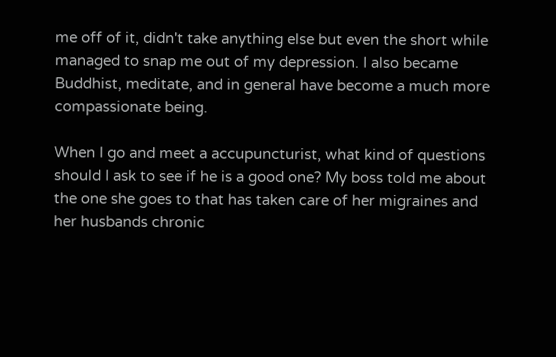me off of it, didn't take anything else but even the short while managed to snap me out of my depression. I also became Buddhist, meditate, and in general have become a much more compassionate being.

When I go and meet a accupuncturist, what kind of questions should I ask to see if he is a good one? My boss told me about the one she goes to that has taken care of her migraines and her husbands chronic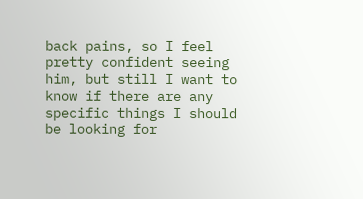back pains, so I feel pretty confident seeing him, but still I want to know if there are any specific things I should be looking for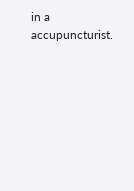in a accupuncturist.